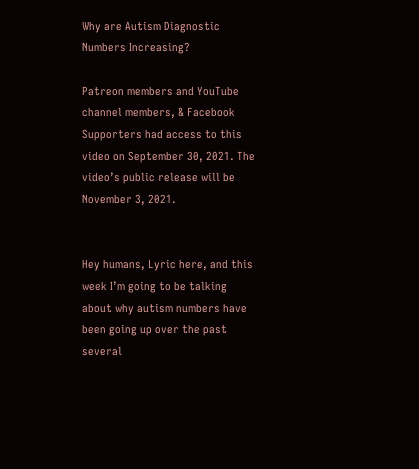Why are Autism Diagnostic Numbers Increasing?

Patreon members and YouTube channel members, & Facebook Supporters had access to this video on September 30, 2021. The video’s public release will be November 3, 2021.


Hey humans, Lyric here, and this week I’m going to be talking about why autism numbers have been going up over the past several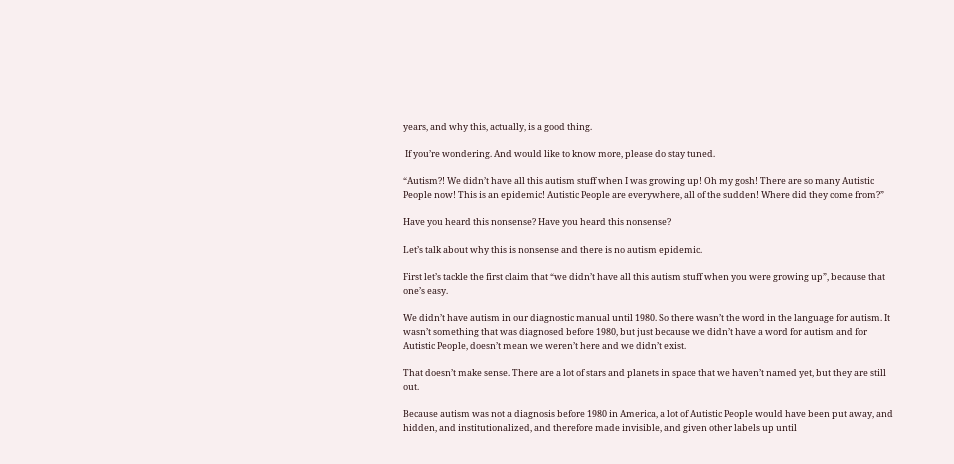years, and why this, actually, is a good thing.

 If you’re wondering. And would like to know more, please do stay tuned.

“Autism?! We didn’t have all this autism stuff when I was growing up! Oh my gosh! There are so many Autistic People now! This is an epidemic! Autistic People are everywhere, all of the sudden! Where did they come from?”

Have you heard this nonsense? Have you heard this nonsense?

Let’s talk about why this is nonsense and there is no autism epidemic.

First let’s tackle the first claim that “we didn’t have all this autism stuff when you were growing up”, because that one’s easy.

We didn’t have autism in our diagnostic manual until 1980. So there wasn’t the word in the language for autism. It wasn’t something that was diagnosed before 1980, but just because we didn’t have a word for autism and for Autistic People, doesn’t mean we weren’t here and we didn’t exist.

That doesn’t make sense. There are a lot of stars and planets in space that we haven’t named yet, but they are still out.

Because autism was not a diagnosis before 1980 in America, a lot of Autistic People would have been put away, and hidden, and institutionalized, and therefore made invisible, and given other labels up until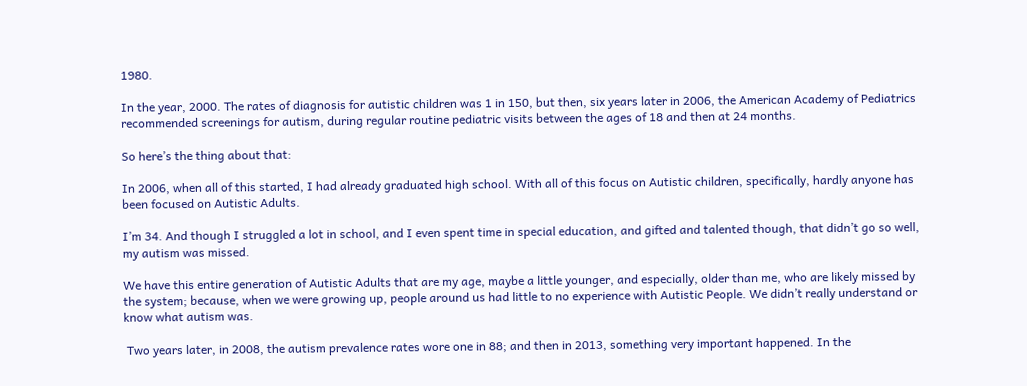1980.

In the year, 2000. The rates of diagnosis for autistic children was 1 in 150, but then, six years later in 2006, the American Academy of Pediatrics recommended screenings for autism, during regular routine pediatric visits between the ages of 18 and then at 24 months.

So here’s the thing about that:

In 2006, when all of this started, I had already graduated high school. With all of this focus on Autistic children, specifically, hardly anyone has been focused on Autistic Adults.

I’m 34. And though I struggled a lot in school, and I even spent time in special education, and gifted and talented though, that didn’t go so well, my autism was missed.

We have this entire generation of Autistic Adults that are my age, maybe a little younger, and especially, older than me, who are likely missed by the system; because, when we were growing up, people around us had little to no experience with Autistic People. We didn’t really understand or know what autism was.

 Two years later, in 2008, the autism prevalence rates wore one in 88; and then in 2013, something very important happened. In the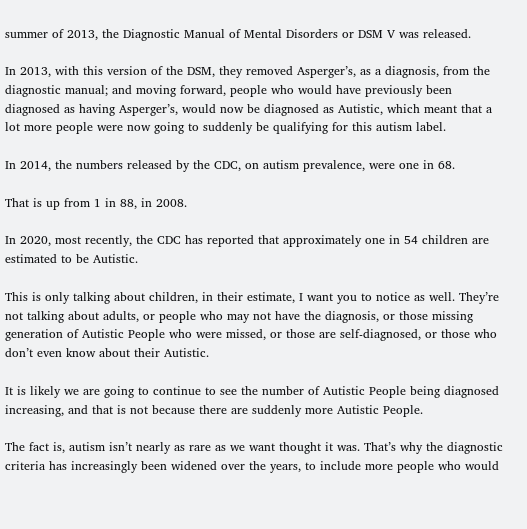summer of 2013, the Diagnostic Manual of Mental Disorders or DSM V was released.

In 2013, with this version of the DSM, they removed Asperger’s, as a diagnosis, from the diagnostic manual; and moving forward, people who would have previously been diagnosed as having Asperger’s, would now be diagnosed as Autistic, which meant that a lot more people were now going to suddenly be qualifying for this autism label.

In 2014, the numbers released by the CDC, on autism prevalence, were one in 68.

That is up from 1 in 88, in 2008.

In 2020, most recently, the CDC has reported that approximately one in 54 children are estimated to be Autistic.

This is only talking about children, in their estimate, I want you to notice as well. They’re not talking about adults, or people who may not have the diagnosis, or those missing generation of Autistic People who were missed, or those are self-diagnosed, or those who don’t even know about their Autistic.

It is likely we are going to continue to see the number of Autistic People being diagnosed increasing, and that is not because there are suddenly more Autistic People.

The fact is, autism isn’t nearly as rare as we want thought it was. That’s why the diagnostic criteria has increasingly been widened over the years, to include more people who would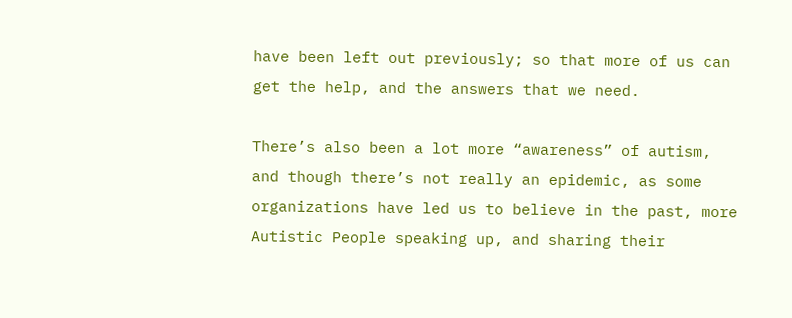have been left out previously; so that more of us can get the help, and the answers that we need.

There’s also been a lot more “awareness” of autism, and though there’s not really an epidemic, as some organizations have led us to believe in the past, more Autistic People speaking up, and sharing their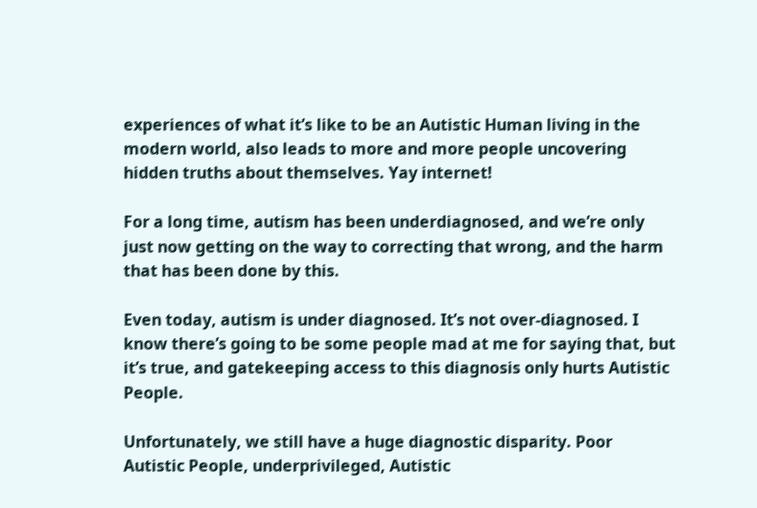experiences of what it’s like to be an Autistic Human living in the modern world, also leads to more and more people uncovering hidden truths about themselves. Yay internet!

For a long time, autism has been underdiagnosed, and we’re only just now getting on the way to correcting that wrong, and the harm that has been done by this.

Even today, autism is under diagnosed. It’s not over-diagnosed. I know there’s going to be some people mad at me for saying that, but it’s true, and gatekeeping access to this diagnosis only hurts Autistic People.

Unfortunately, we still have a huge diagnostic disparity. Poor Autistic People, underprivileged, Autistic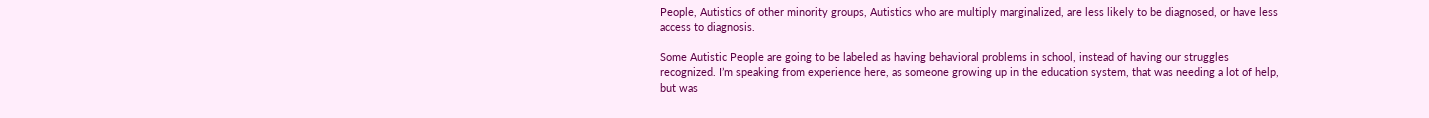People, Autistics of other minority groups, Autistics who are multiply marginalized, are less likely to be diagnosed, or have less access to diagnosis.

Some Autistic People are going to be labeled as having behavioral problems in school, instead of having our struggles recognized. I’m speaking from experience here, as someone growing up in the education system, that was needing a lot of help, but was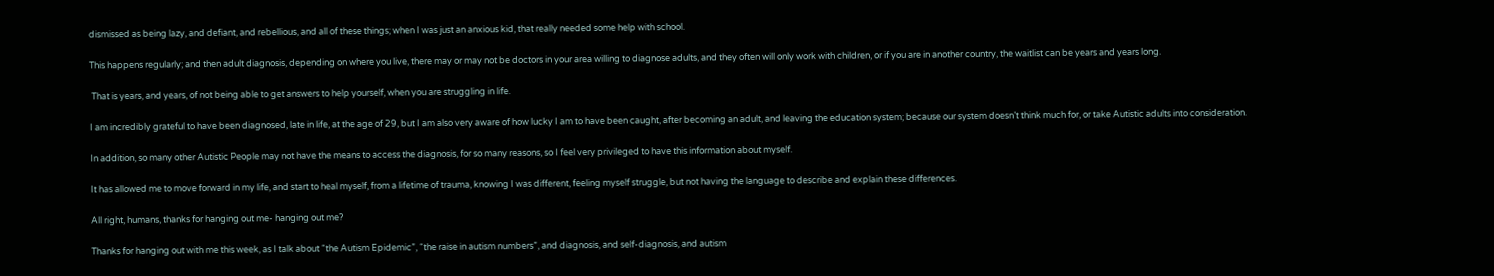dismissed as being lazy, and defiant, and rebellious, and all of these things; when I was just an anxious kid, that really needed some help with school.

This happens regularly; and then adult diagnosis, depending on where you live, there may or may not be doctors in your area willing to diagnose adults, and they often will only work with children, or if you are in another country, the waitlist can be years and years long.

 That is years, and years, of not being able to get answers to help yourself, when you are struggling in life.

I am incredibly grateful to have been diagnosed, late in life, at the age of 29, but I am also very aware of how lucky I am to have been caught, after becoming an adult, and leaving the education system; because our system doesn’t think much for, or take Autistic adults into consideration.

In addition, so many other Autistic People may not have the means to access the diagnosis, for so many reasons, so I feel very privileged to have this information about myself.

It has allowed me to move forward in my life, and start to heal myself, from a lifetime of trauma, knowing I was different, feeling myself struggle, but not having the language to describe and explain these differences.

All right, humans, thanks for hanging out me- hanging out me?

Thanks for hanging out with me this week, as I talk about “the Autism Epidemic”, “the raise in autism numbers”, and diagnosis, and self-diagnosis, and autism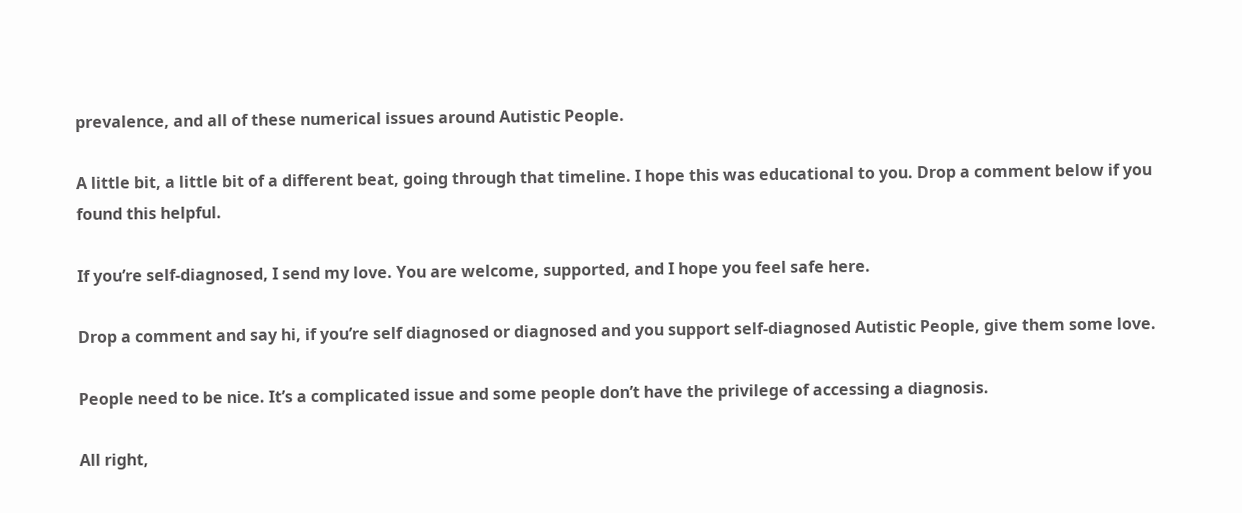prevalence, and all of these numerical issues around Autistic People.

A little bit, a little bit of a different beat, going through that timeline. I hope this was educational to you. Drop a comment below if you found this helpful.

If you’re self-diagnosed, I send my love. You are welcome, supported, and I hope you feel safe here.

Drop a comment and say hi, if you’re self diagnosed or diagnosed and you support self-diagnosed Autistic People, give them some love.

People need to be nice. It’s a complicated issue and some people don’t have the privilege of accessing a diagnosis.

All right,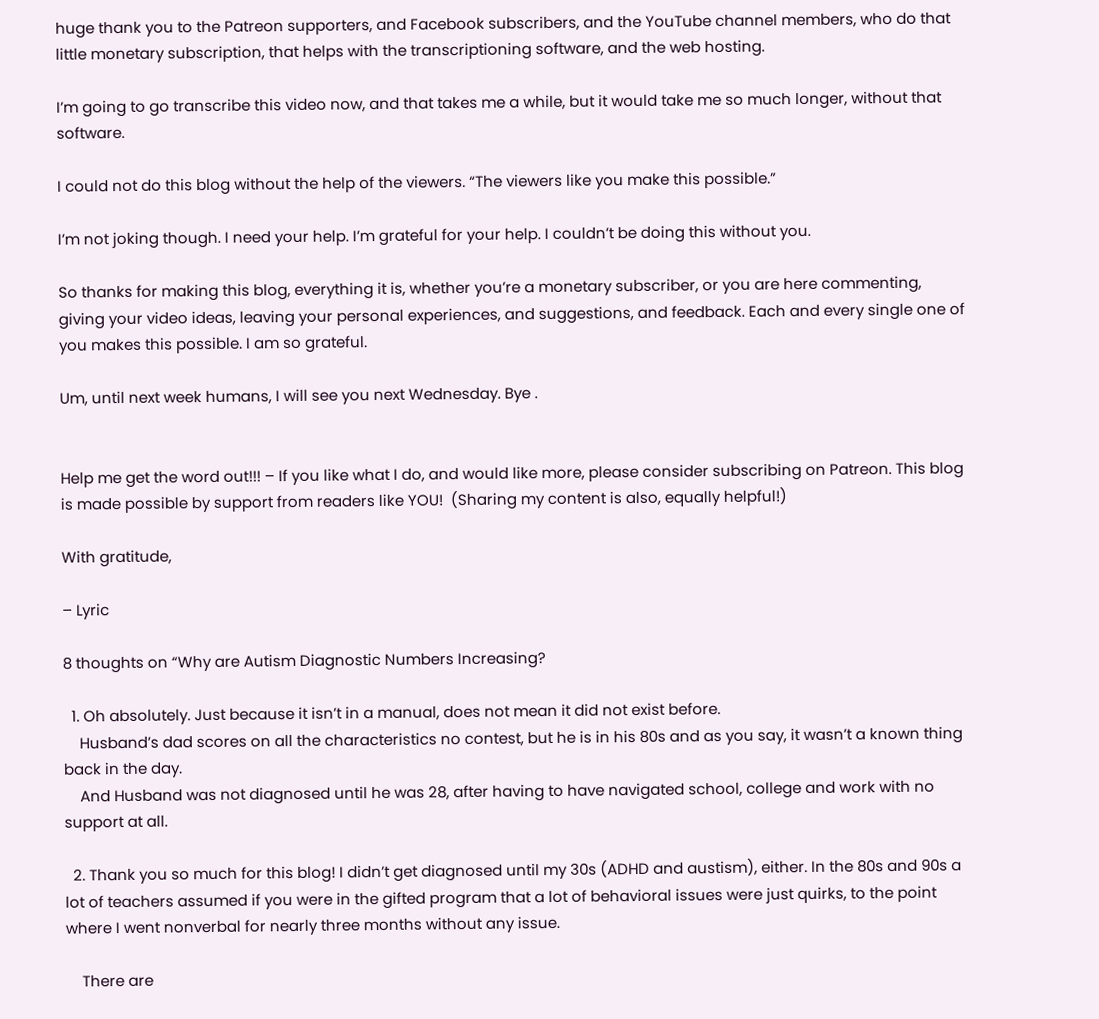huge thank you to the Patreon supporters, and Facebook subscribers, and the YouTube channel members, who do that little monetary subscription, that helps with the transcriptioning software, and the web hosting.

I’m going to go transcribe this video now, and that takes me a while, but it would take me so much longer, without that software.

I could not do this blog without the help of the viewers. “The viewers like you make this possible.”

I’m not joking though. I need your help. I’m grateful for your help. I couldn’t be doing this without you.

So thanks for making this blog, everything it is, whether you’re a monetary subscriber, or you are here commenting, giving your video ideas, leaving your personal experiences, and suggestions, and feedback. Each and every single one of you makes this possible. I am so grateful.

Um, until next week humans, I will see you next Wednesday. Bye .


Help me get the word out!!! – If you like what I do, and would like more, please consider subscribing on Patreon. This blog is made possible by support from readers like YOU!  (Sharing my content is also, equally helpful!)

With gratitude,

– Lyric

8 thoughts on “Why are Autism Diagnostic Numbers Increasing?

  1. Oh absolutely. Just because it isn’t in a manual, does not mean it did not exist before.
    Husband’s dad scores on all the characteristics no contest, but he is in his 80s and as you say, it wasn’t a known thing back in the day.
    And Husband was not diagnosed until he was 28, after having to have navigated school, college and work with no support at all.

  2. Thank you so much for this blog! I didn’t get diagnosed until my 30s (ADHD and austism), either. In the 80s and 90s a lot of teachers assumed if you were in the gifted program that a lot of behavioral issues were just quirks, to the point where I went nonverbal for nearly three months without any issue.

    There are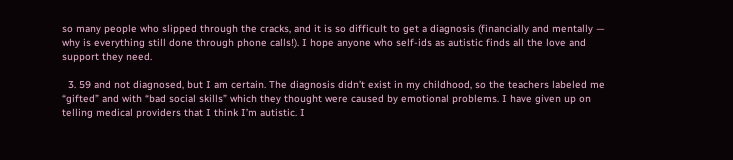so many people who slipped through the cracks, and it is so difficult to get a diagnosis (financially and mentally — why is everything still done through phone calls!). I hope anyone who self-ids as autistic finds all the love and support they need.

  3. 59 and not diagnosed, but I am certain. The diagnosis didn’t exist in my childhood, so the teachers labeled me “gifted” and with “bad social skills” which they thought were caused by emotional problems. I have given up on telling medical providers that I think I’m autistic. I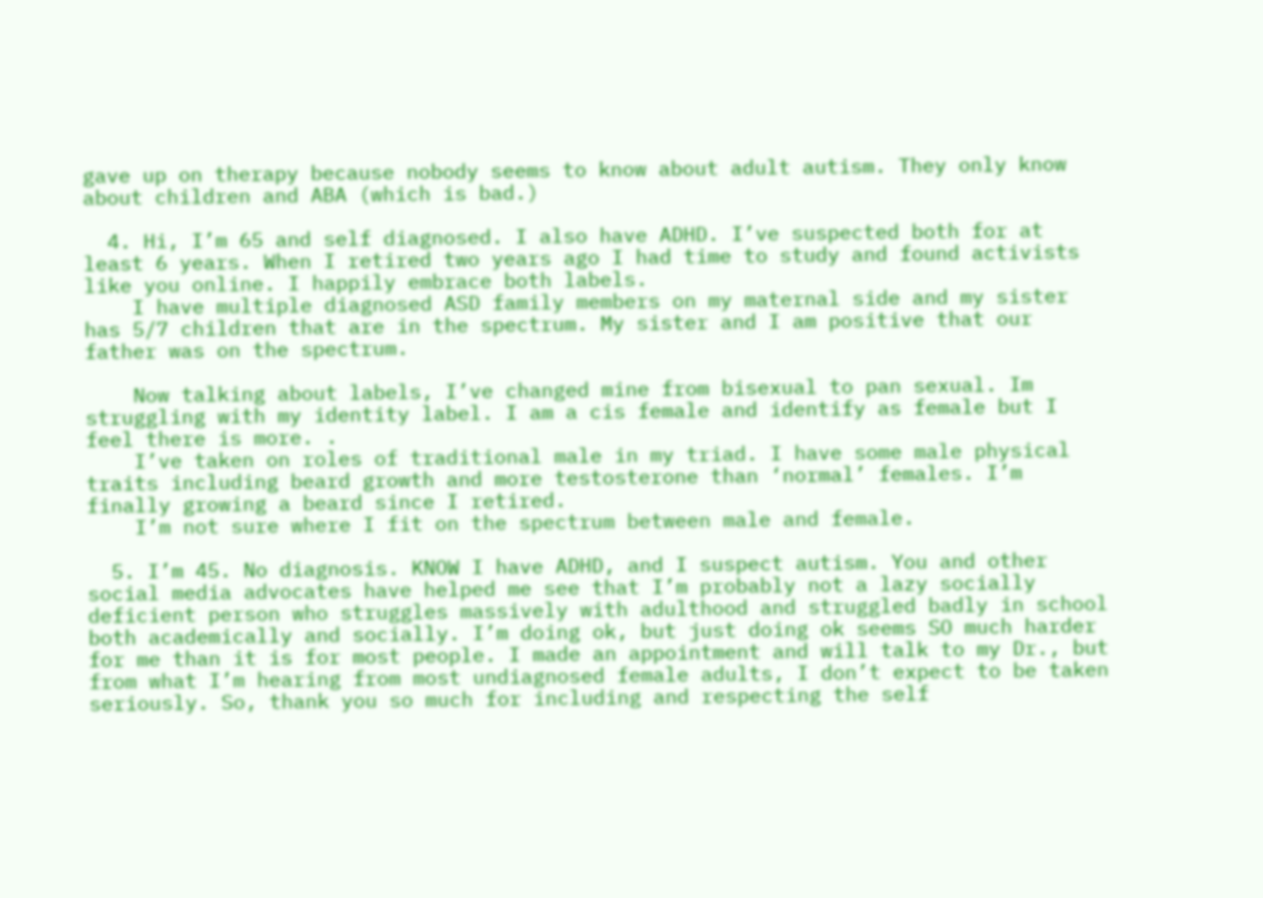gave up on therapy because nobody seems to know about adult autism. They only know about children and ABA (which is bad.)

  4. Hi, I’m 65 and self diagnosed. I also have ADHD. I’ve suspected both for at least 6 years. When I retired two years ago I had time to study and found activists like you online. I happily embrace both labels.
    I have multiple diagnosed ASD family members on my maternal side and my sister has 5/7 children that are in the spectrum. My sister and I am positive that our father was on the spectrum.

    Now talking about labels, I’ve changed mine from bisexual to pan sexual. Im struggling with my identity label. I am a cis female and identify as female but I feel there is more. .
    I’ve taken on roles of traditional male in my triad. I have some male physical traits including beard growth and more testosterone than ‘normal’ females. I’m finally growing a beard since I retired.
    I’m not sure where I fit on the spectrum between male and female.

  5. I’m 45. No diagnosis. KNOW I have ADHD, and I suspect autism. You and other social media advocates have helped me see that I’m probably not a lazy socially deficient person who struggles massively with adulthood and struggled badly in school both academically and socially. I’m doing ok, but just doing ok seems SO much harder for me than it is for most people. I made an appointment and will talk to my Dr., but from what I’m hearing from most undiagnosed female adults, I don’t expect to be taken seriously. So, thank you so much for including and respecting the self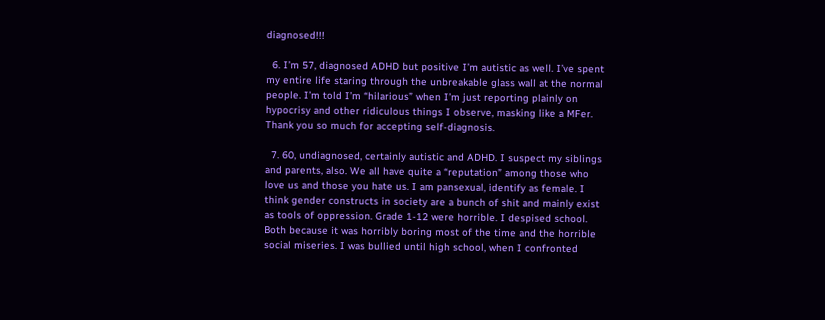diagnosed!!!

  6. I’m 57, diagnosed ADHD but positive I’m autistic as well. I’ve spent my entire life staring through the unbreakable glass wall at the normal people. I’m told I’m “hilarious” when I’m just reporting plainly on hypocrisy and other ridiculous things I observe, masking like a MFer. Thank you so much for accepting self-diagnosis.

  7. 60, undiagnosed, certainly autistic and ADHD. I suspect my siblings and parents, also. We all have quite a “reputation” among those who love us and those you hate us. I am pansexual, identify as female. I think gender constructs in society are a bunch of shit and mainly exist as tools of oppression. Grade 1-12 were horrible. I despised school. Both because it was horribly boring most of the time and the horrible social miseries. I was bullied until high school, when I confronted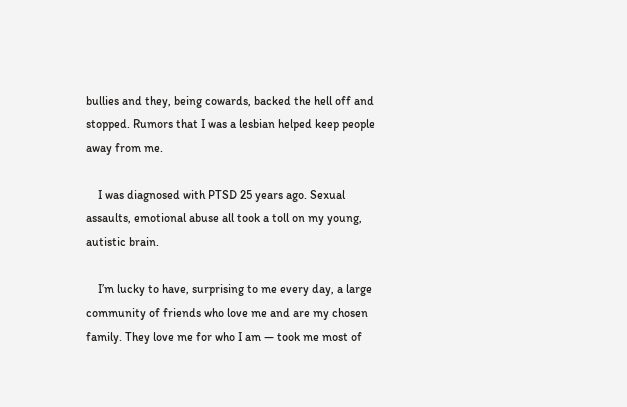bullies and they, being cowards, backed the hell off and stopped. Rumors that I was a lesbian helped keep people away from me.

    I was diagnosed with PTSD 25 years ago. Sexual assaults, emotional abuse all took a toll on my young, autistic brain.

    I’m lucky to have, surprising to me every day, a large community of friends who love me and are my chosen family. They love me for who I am — took me most of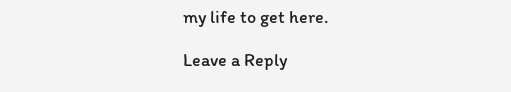my life to get here.

Leave a Reply